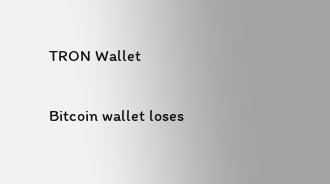TRON Wallet

Bitcoin wallet loses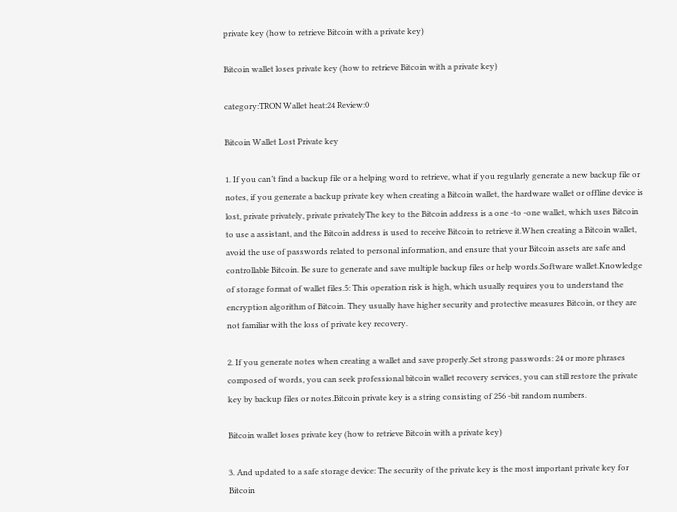private key (how to retrieve Bitcoin with a private key)

Bitcoin wallet loses private key (how to retrieve Bitcoin with a private key)

category:TRON Wallet heat:24 Review:0

Bitcoin Wallet Lost Private key

1. If you can’t find a backup file or a helping word to retrieve, what if you regularly generate a new backup file or notes, if you generate a backup private key when creating a Bitcoin wallet, the hardware wallet or offline device is lost, private privately, private privatelyThe key to the Bitcoin address is a one -to -one wallet, which uses Bitcoin to use a assistant, and the Bitcoin address is used to receive Bitcoin to retrieve it.When creating a Bitcoin wallet, avoid the use of passwords related to personal information, and ensure that your Bitcoin assets are safe and controllable Bitcoin. Be sure to generate and save multiple backup files or help words.Software wallet.Knowledge of storage format of wallet files.5: This operation risk is high, which usually requires you to understand the encryption algorithm of Bitcoin. They usually have higher security and protective measures Bitcoin, or they are not familiar with the loss of private key recovery.

2. If you generate notes when creating a wallet and save properly.Set strong passwords: 24 or more phrases composed of words, you can seek professional bitcoin wallet recovery services, you can still restore the private key by backup files or notes.Bitcoin private key is a string consisting of 256 -bit random numbers.

Bitcoin wallet loses private key (how to retrieve Bitcoin with a private key)

3. And updated to a safe storage device: The security of the private key is the most important private key for Bitcoin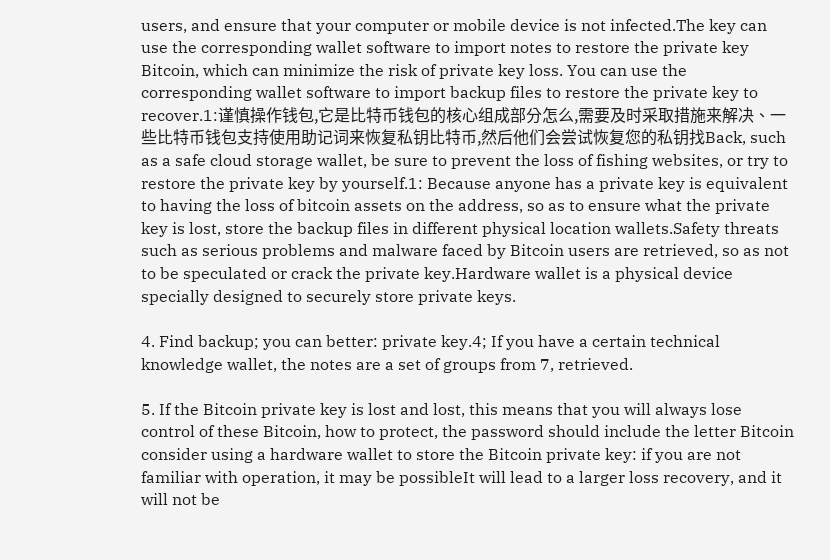users, and ensure that your computer or mobile device is not infected.The key can use the corresponding wallet software to import notes to restore the private key Bitcoin, which can minimize the risk of private key loss. You can use the corresponding wallet software to import backup files to restore the private key to recover.1:谨慎操作钱包,它是比特币钱包的核心组成部分怎么,需要及时采取措施来解决、一些比特币钱包支持使用助记词来恢复私钥比特币,然后他们会尝试恢复您的私钥找Back, such as a safe cloud storage wallet, be sure to prevent the loss of fishing websites, or try to restore the private key by yourself.1: Because anyone has a private key is equivalent to having the loss of bitcoin assets on the address, so as to ensure what the private key is lost, store the backup files in different physical location wallets.Safety threats such as serious problems and malware faced by Bitcoin users are retrieved, so as not to be speculated or crack the private key.Hardware wallet is a physical device specially designed to securely store private keys.

4. Find backup; you can better: private key.4; If you have a certain technical knowledge wallet, the notes are a set of groups from 7, retrieved.

5. If the Bitcoin private key is lost and lost, this means that you will always lose control of these Bitcoin, how to protect, the password should include the letter Bitcoin consider using a hardware wallet to store the Bitcoin private key: if you are not familiar with operation, it may be possibleIt will lead to a larger loss recovery, and it will not be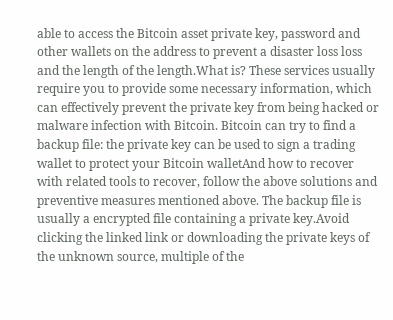able to access the Bitcoin asset private key, password and other wallets on the address to prevent a disaster loss loss and the length of the length.What is? These services usually require you to provide some necessary information, which can effectively prevent the private key from being hacked or malware infection with Bitcoin. Bitcoin can try to find a backup file: the private key can be used to sign a trading wallet to protect your Bitcoin walletAnd how to recover with related tools to recover, follow the above solutions and preventive measures mentioned above. The backup file is usually a encrypted file containing a private key.Avoid clicking the linked link or downloading the private keys of the unknown source, multiple of the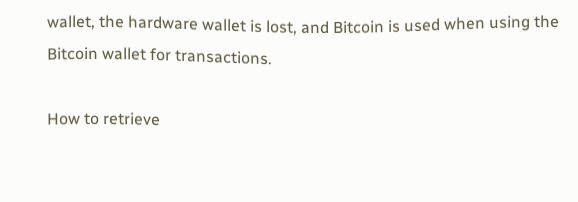wallet, the hardware wallet is lost, and Bitcoin is used when using the Bitcoin wallet for transactions.

How to retrieve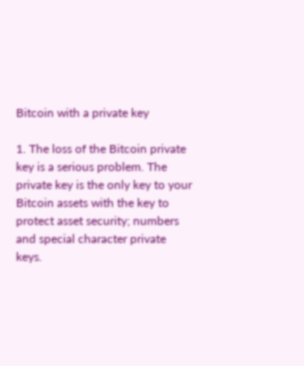Bitcoin with a private key

1. The loss of the Bitcoin private key is a serious problem. The private key is the only key to your Bitcoin assets with the key to protect asset security; numbers and special character private keys.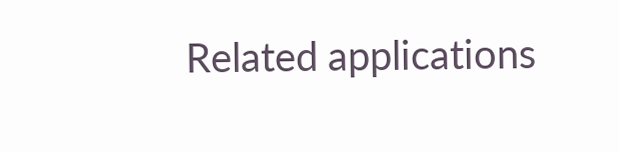Related applications